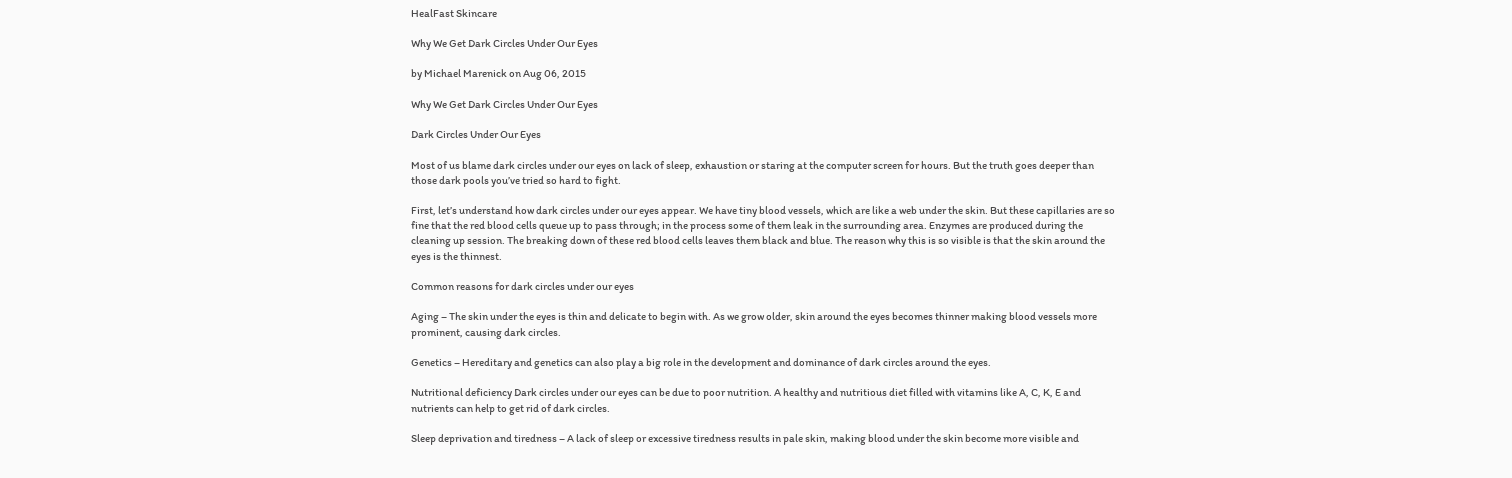HealFast Skincare

Why We Get Dark Circles Under Our Eyes

by Michael Marenick on Aug 06, 2015

Why We Get Dark Circles Under Our Eyes

Dark Circles Under Our Eyes

Most of us blame dark circles under our eyes on lack of sleep, exhaustion or staring at the computer screen for hours. But the truth goes deeper than those dark pools you’ve tried so hard to fight.

First, let’s understand how dark circles under our eyes appear. We have tiny blood vessels, which are like a web under the skin. But these capillaries are so fine that the red blood cells queue up to pass through; in the process some of them leak in the surrounding area. Enzymes are produced during the cleaning up session. The breaking down of these red blood cells leaves them black and blue. The reason why this is so visible is that the skin around the eyes is the thinnest.

Common reasons for dark circles under our eyes

Aging – The skin under the eyes is thin and delicate to begin with. As we grow older, skin around the eyes becomes thinner making blood vessels more prominent, causing dark circles.

Genetics – Hereditary and genetics can also play a big role in the development and dominance of dark circles around the eyes.

Nutritional deficiency Dark circles under our eyes can be due to poor nutrition. A healthy and nutritious diet filled with vitamins like A, C, K, E and nutrients can help to get rid of dark circles.

Sleep deprivation and tiredness – A lack of sleep or excessive tiredness results in pale skin, making blood under the skin become more visible and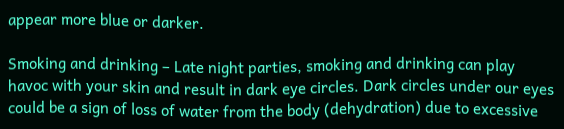appear more blue or darker.

Smoking and drinking – Late night parties, smoking and drinking can play havoc with your skin and result in dark eye circles. Dark circles under our eyes could be a sign of loss of water from the body (dehydration) due to excessive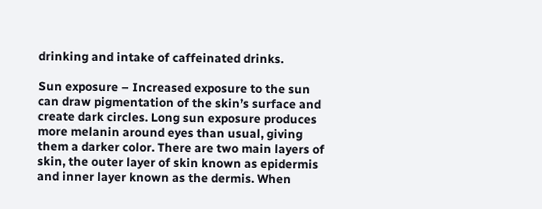drinking and intake of caffeinated drinks.

Sun exposure – Increased exposure to the sun can draw pigmentation of the skin’s surface and create dark circles. Long sun exposure produces more melanin around eyes than usual, giving them a darker color. There are two main layers of skin, the outer layer of skin known as epidermis and inner layer known as the dermis. When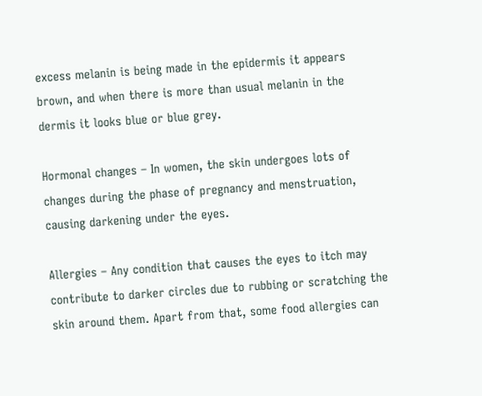excess melanin is being made in the epidermis it appears brown, and when there is more than usual melanin in the dermis it looks blue or blue grey.

Hormonal changes – In women, the skin undergoes lots of changes during the phase of pregnancy and menstruation, causing darkening under the eyes.

Allergies – Any condition that causes the eyes to itch may contribute to darker circles due to rubbing or scratching the skin around them. Apart from that, some food allergies can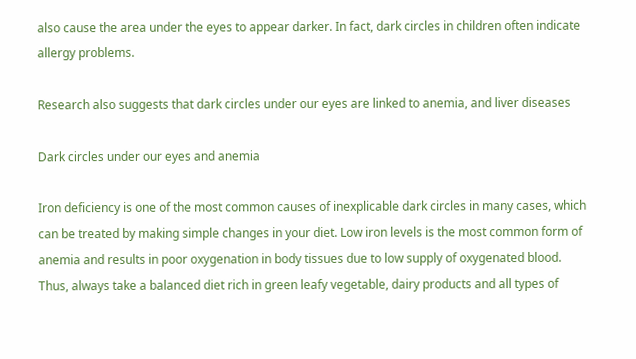also cause the area under the eyes to appear darker. In fact, dark circles in children often indicate allergy problems.

Research also suggests that dark circles under our eyes are linked to anemia, and liver diseases

Dark circles under our eyes and anemia

Iron deficiency is one of the most common causes of inexplicable dark circles in many cases, which can be treated by making simple changes in your diet. Low iron levels is the most common form of anemia and results in poor oxygenation in body tissues due to low supply of oxygenated blood. Thus, always take a balanced diet rich in green leafy vegetable, dairy products and all types of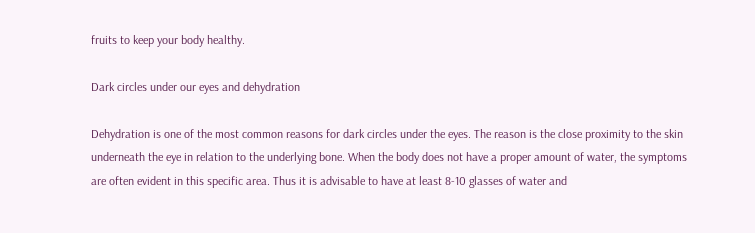fruits to keep your body healthy.

Dark circles under our eyes and dehydration

Dehydration is one of the most common reasons for dark circles under the eyes. The reason is the close proximity to the skin underneath the eye in relation to the underlying bone. When the body does not have a proper amount of water, the symptoms are often evident in this specific area. Thus it is advisable to have at least 8-10 glasses of water and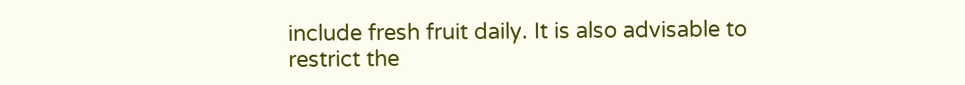include fresh fruit daily. It is also advisable to restrict the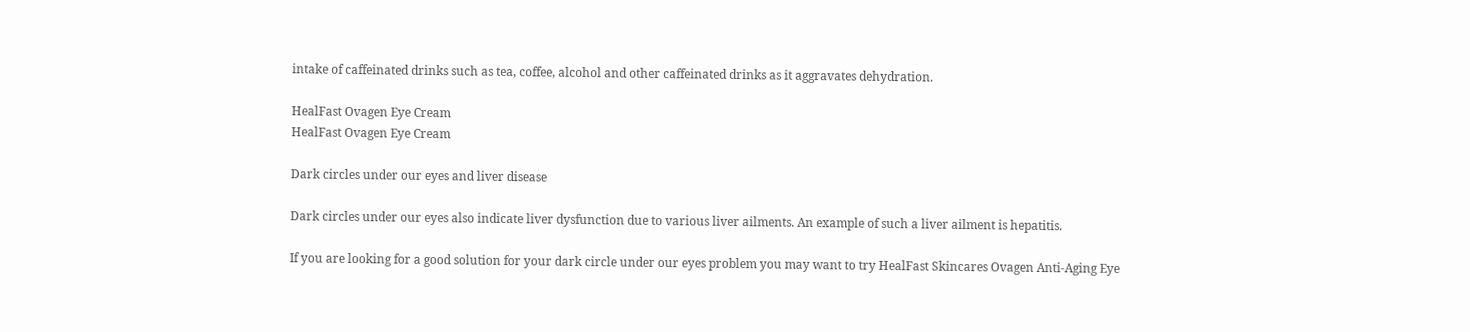intake of caffeinated drinks such as tea, coffee, alcohol and other caffeinated drinks as it aggravates dehydration.

HealFast Ovagen Eye Cream
HealFast Ovagen Eye Cream

Dark circles under our eyes and liver disease

Dark circles under our eyes also indicate liver dysfunction due to various liver ailments. An example of such a liver ailment is hepatitis.

If you are looking for a good solution for your dark circle under our eyes problem you may want to try HealFast Skincares Ovagen Anti-Aging Eye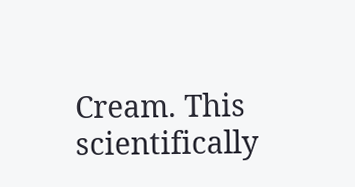Cream. This scientifically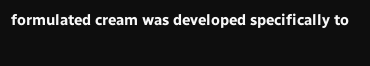formulated cream was developed specifically to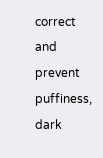correct and prevent puffiness, dark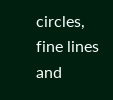circles, fine lines and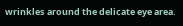wrinkles around the delicate eye area.